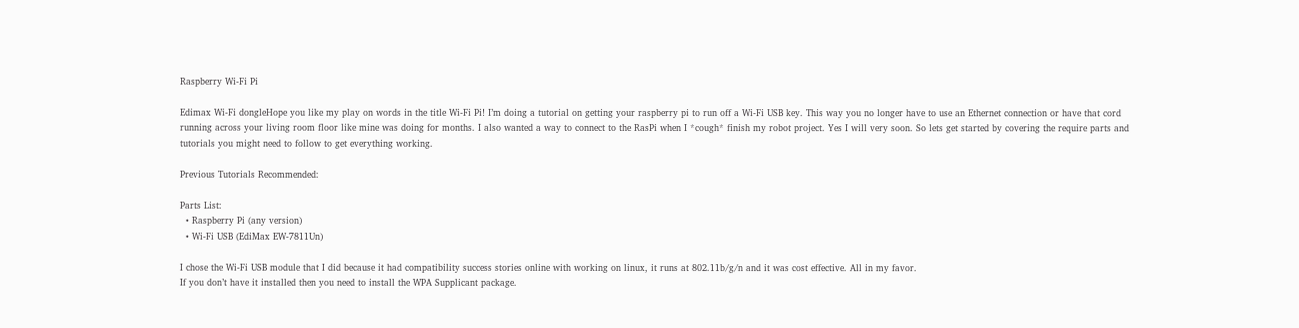Raspberry Wi-Fi Pi

Edimax Wi-Fi dongleHope you like my play on words in the title Wi-Fi Pi! I’m doing a tutorial on getting your raspberry pi to run off a Wi-Fi USB key. This way you no longer have to use an Ethernet connection or have that cord running across your living room floor like mine was doing for months. I also wanted a way to connect to the RasPi when I *cough* finish my robot project. Yes I will very soon. So lets get started by covering the require parts and tutorials you might need to follow to get everything working.

Previous Tutorials Recommended:

Parts List:
  • Raspberry Pi (any version)
  • Wi-Fi USB (EdiMax EW-7811Un)

I chose the Wi-Fi USB module that I did because it had compatibility success stories online with working on linux, it runs at 802.11b/g/n and it was cost effective. All in my favor.
If you don’t have it installed then you need to install the WPA Supplicant package.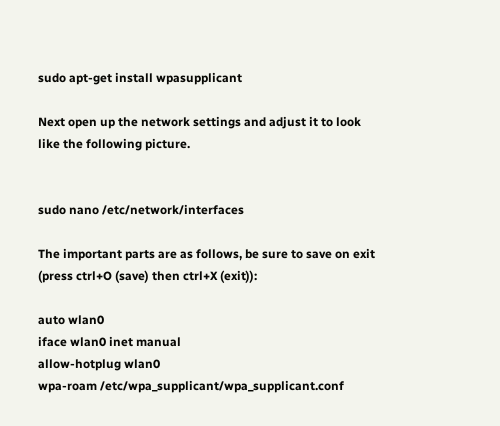sudo apt-get install wpasupplicant

Next open up the network settings and adjust it to look like the following picture.


sudo nano /etc/network/interfaces

The important parts are as follows, be sure to save on exit (press ctrl+O (save) then ctrl+X (exit)):

auto wlan0
iface wlan0 inet manual
allow-hotplug wlan0
wpa-roam /etc/wpa_supplicant/wpa_supplicant.conf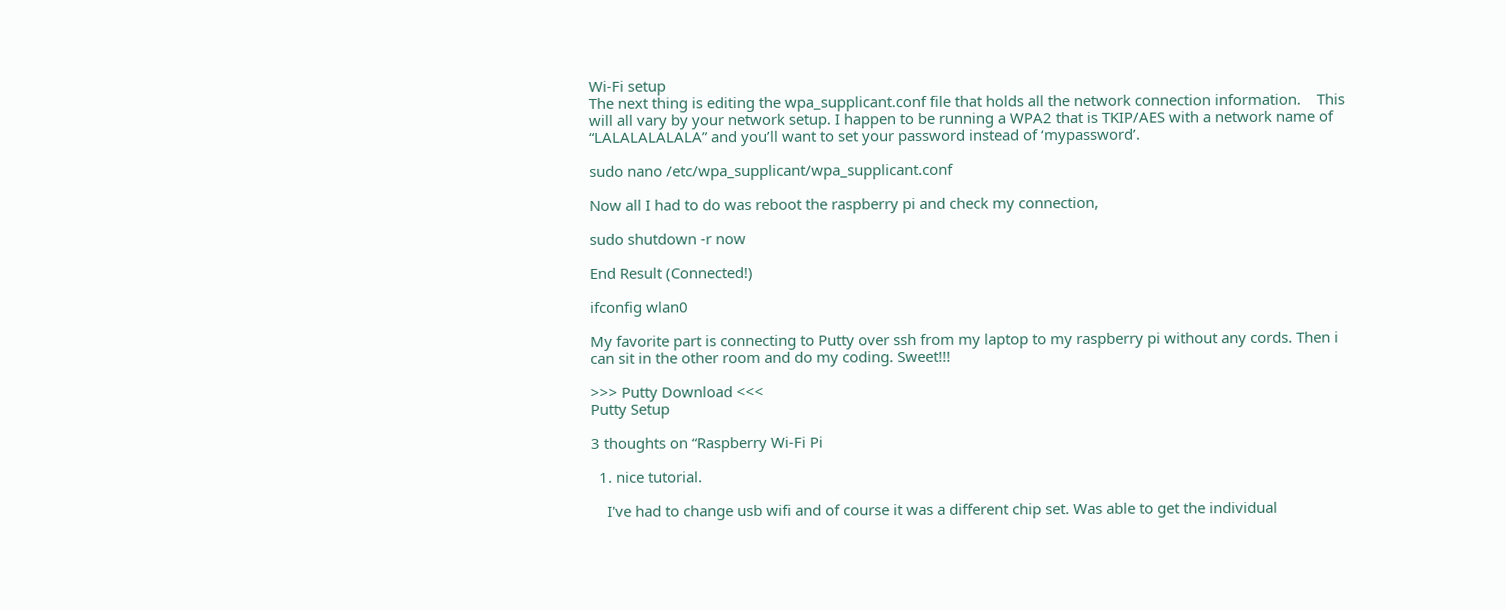Wi-Fi setup
The next thing is editing the wpa_supplicant.conf file that holds all the network connection information.    This will all vary by your network setup. I happen to be running a WPA2 that is TKIP/AES with a network name of “LALALALALALA” and you’ll want to set your password instead of ‘mypassword’.

sudo nano /etc/wpa_supplicant/wpa_supplicant.conf

Now all I had to do was reboot the raspberry pi and check my connection,

sudo shutdown -r now

End Result (Connected!)

ifconfig wlan0

My favorite part is connecting to Putty over ssh from my laptop to my raspberry pi without any cords. Then i can sit in the other room and do my coding. Sweet!!!

>>> Putty Download <<<
Putty Setup

3 thoughts on “Raspberry Wi-Fi Pi

  1. nice tutorial.

    I've had to change usb wifi and of course it was a different chip set. Was able to get the individual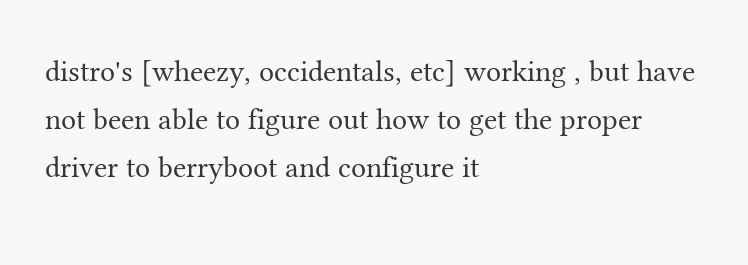distro's [wheezy, occidentals, etc] working , but have not been able to figure out how to get the proper driver to berryboot and configure it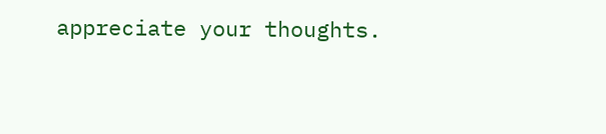appreciate your thoughts.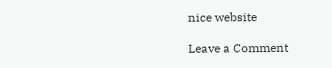nice website

Leave a Comment